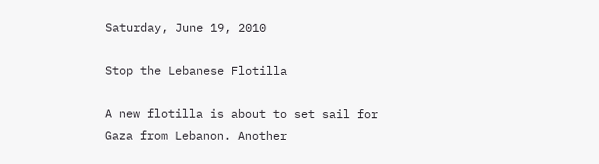Saturday, June 19, 2010

Stop the Lebanese Flotilla

A new flotilla is about to set sail for Gaza from Lebanon. Another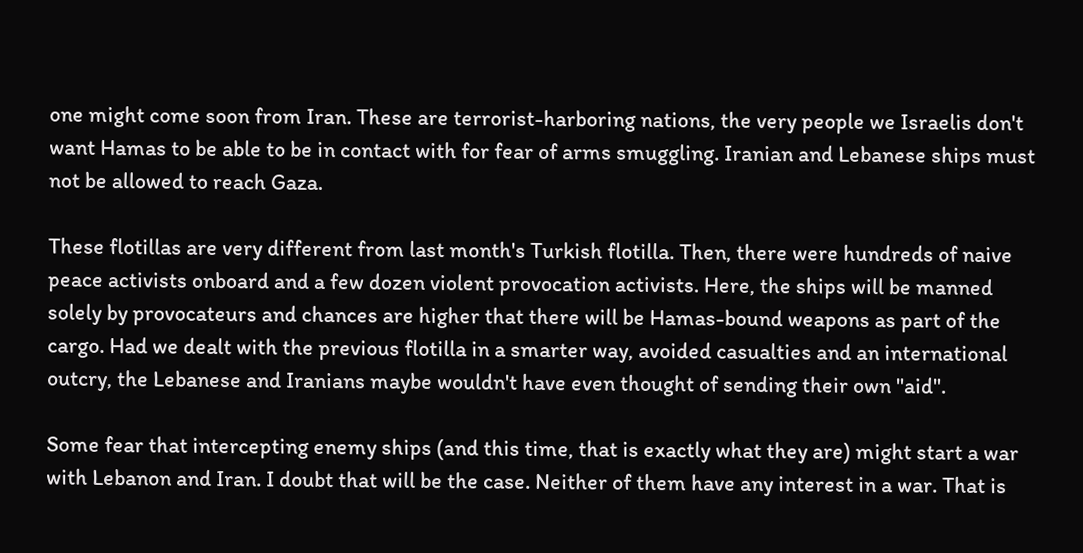one might come soon from Iran. These are terrorist-harboring nations, the very people we Israelis don't want Hamas to be able to be in contact with for fear of arms smuggling. Iranian and Lebanese ships must not be allowed to reach Gaza.

These flotillas are very different from last month's Turkish flotilla. Then, there were hundreds of naive peace activists onboard and a few dozen violent provocation activists. Here, the ships will be manned solely by provocateurs and chances are higher that there will be Hamas-bound weapons as part of the cargo. Had we dealt with the previous flotilla in a smarter way, avoided casualties and an international outcry, the Lebanese and Iranians maybe wouldn't have even thought of sending their own "aid".

Some fear that intercepting enemy ships (and this time, that is exactly what they are) might start a war with Lebanon and Iran. I doubt that will be the case. Neither of them have any interest in a war. That is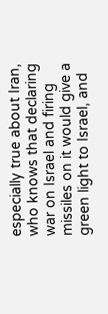especially true about Iran, who knows that declaring war on Israel and firing missiles on it would give a green light to Israel, and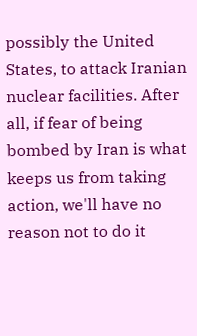possibly the United States, to attack Iranian nuclear facilities. After all, if fear of being bombed by Iran is what keeps us from taking action, we'll have no reason not to do it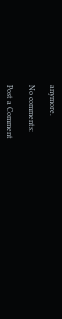anymore.

No comments:

Post a Comment